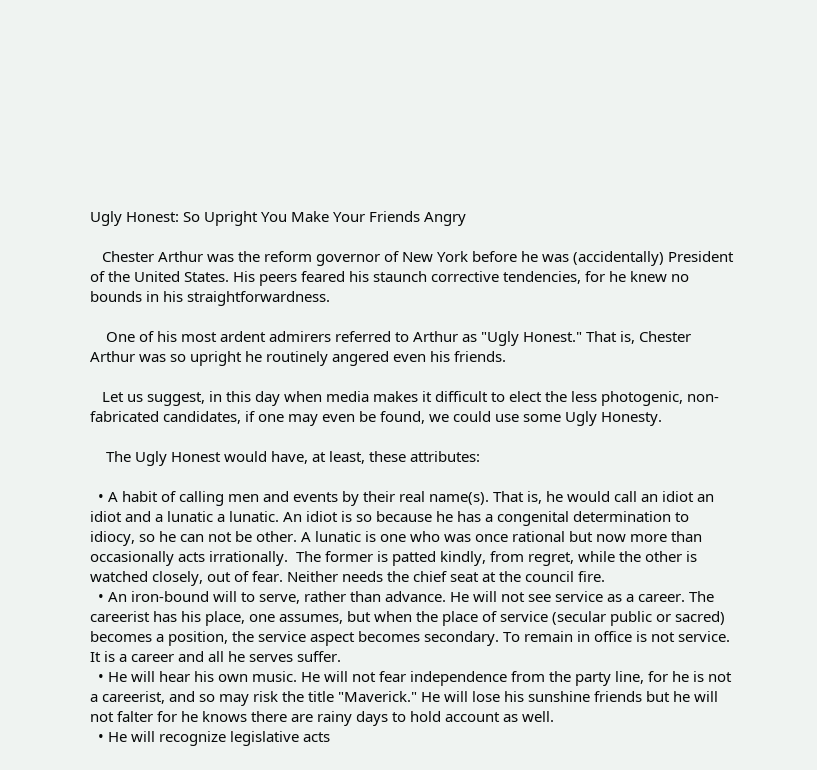Ugly Honest: So Upright You Make Your Friends Angry

   Chester Arthur was the reform governor of New York before he was (accidentally) President of the United States. His peers feared his staunch corrective tendencies, for he knew no bounds in his straightforwardness.

    One of his most ardent admirers referred to Arthur as "Ugly Honest." That is, Chester Arthur was so upright he routinely angered even his friends.

   Let us suggest, in this day when media makes it difficult to elect the less photogenic, non-fabricated candidates, if one may even be found, we could use some Ugly Honesty.

    The Ugly Honest would have, at least, these attributes:

  • A habit of calling men and events by their real name(s). That is, he would call an idiot an idiot and a lunatic a lunatic. An idiot is so because he has a congenital determination to idiocy, so he can not be other. A lunatic is one who was once rational but now more than occasionally acts irrationally.  The former is patted kindly, from regret, while the other is watched closely, out of fear. Neither needs the chief seat at the council fire.
  • An iron-bound will to serve, rather than advance. He will not see service as a career. The careerist has his place, one assumes, but when the place of service (secular public or sacred) becomes a position, the service aspect becomes secondary. To remain in office is not service. It is a career and all he serves suffer.
  • He will hear his own music. He will not fear independence from the party line, for he is not a careerist, and so may risk the title "Maverick." He will lose his sunshine friends but he will not falter for he knows there are rainy days to hold account as well.
  • He will recognize legislative acts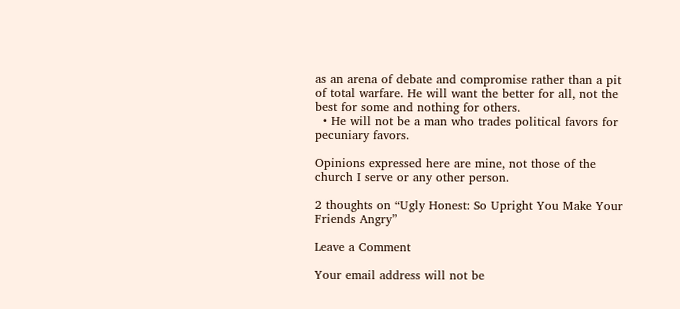as an arena of debate and compromise rather than a pit of total warfare. He will want the better for all, not the best for some and nothing for others.
  • He will not be a man who trades political favors for pecuniary favors.

Opinions expressed here are mine, not those of the church I serve or any other person.

2 thoughts on “Ugly Honest: So Upright You Make Your Friends Angry”

Leave a Comment

Your email address will not be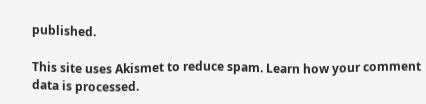published.

This site uses Akismet to reduce spam. Learn how your comment data is processed.